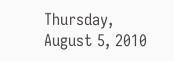Thursday, August 5, 2010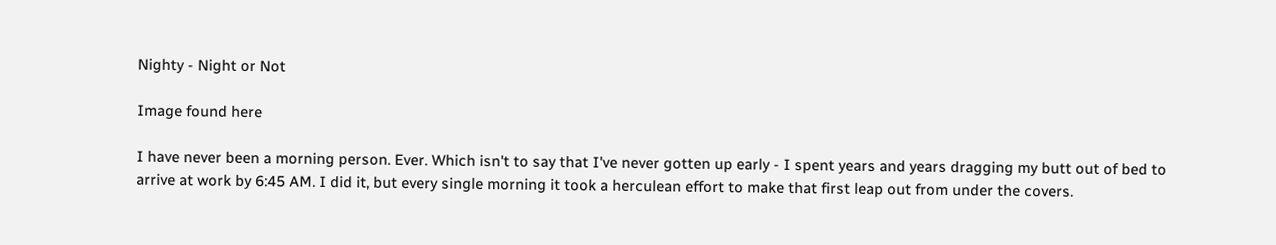Nighty - Night or Not

Image found here

I have never been a morning person. Ever. Which isn't to say that I've never gotten up early - I spent years and years dragging my butt out of bed to arrive at work by 6:45 AM. I did it, but every single morning it took a herculean effort to make that first leap out from under the covers.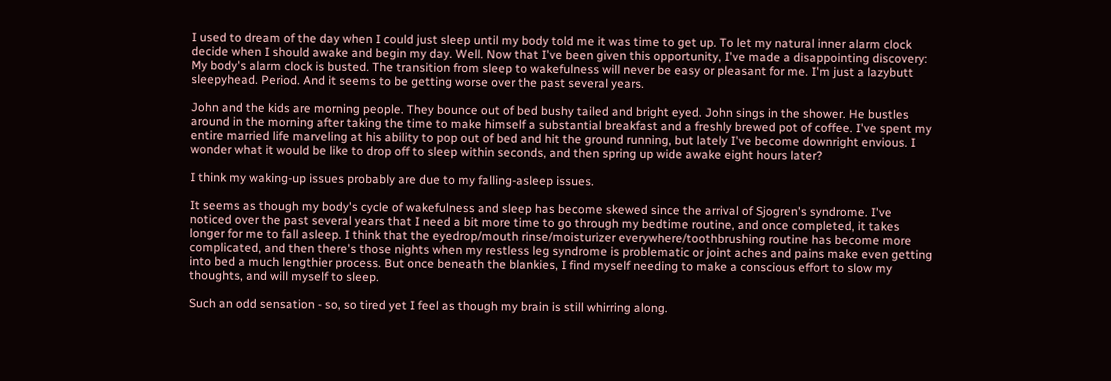I used to dream of the day when I could just sleep until my body told me it was time to get up. To let my natural inner alarm clock decide when I should awake and begin my day. Well. Now that I've been given this opportunity, I've made a disappointing discovery: My body's alarm clock is busted. The transition from sleep to wakefulness will never be easy or pleasant for me. I'm just a lazybutt sleepyhead. Period. And it seems to be getting worse over the past several years.

John and the kids are morning people. They bounce out of bed bushy tailed and bright eyed. John sings in the shower. He bustles around in the morning after taking the time to make himself a substantial breakfast and a freshly brewed pot of coffee. I've spent my entire married life marveling at his ability to pop out of bed and hit the ground running, but lately I've become downright envious. I wonder what it would be like to drop off to sleep within seconds, and then spring up wide awake eight hours later?

I think my waking-up issues probably are due to my falling-asleep issues.

It seems as though my body's cycle of wakefulness and sleep has become skewed since the arrival of Sjogren's syndrome. I've noticed over the past several years that I need a bit more time to go through my bedtime routine, and once completed, it takes longer for me to fall asleep. I think that the eyedrop/mouth rinse/moisturizer everywhere/toothbrushing routine has become more complicated, and then there's those nights when my restless leg syndrome is problematic or joint aches and pains make even getting into bed a much lengthier process. But once beneath the blankies, I find myself needing to make a conscious effort to slow my thoughts, and will myself to sleep.

Such an odd sensation - so, so tired yet I feel as though my brain is still whirring along.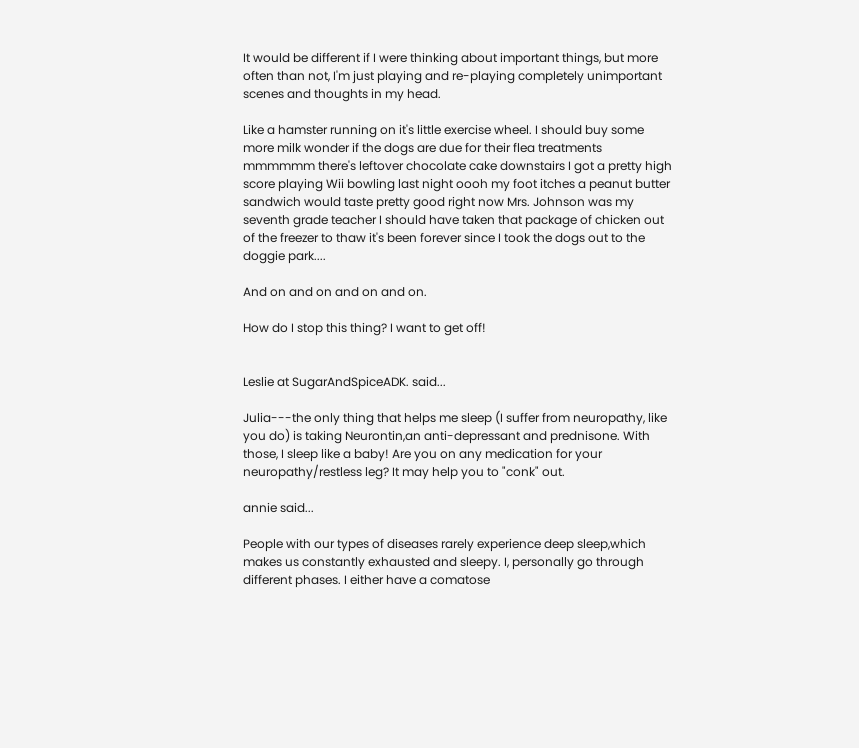It would be different if I were thinking about important things, but more often than not, I'm just playing and re-playing completely unimportant scenes and thoughts in my head.

Like a hamster running on it's little exercise wheel. I should buy some more milk wonder if the dogs are due for their flea treatments mmmmmm there's leftover chocolate cake downstairs I got a pretty high score playing Wii bowling last night oooh my foot itches a peanut butter sandwich would taste pretty good right now Mrs. Johnson was my seventh grade teacher I should have taken that package of chicken out of the freezer to thaw it's been forever since I took the dogs out to the doggie park....

And on and on and on and on.

How do I stop this thing? I want to get off!


Leslie at SugarAndSpiceADK. said...

Julia---the only thing that helps me sleep (I suffer from neuropathy, like you do) is taking Neurontin,an anti-depressant and prednisone. With those, I sleep like a baby! Are you on any medication for your neuropathy/restless leg? It may help you to "conk" out.

annie said...

People with our types of diseases rarely experience deep sleep,which makes us constantly exhausted and sleepy. I, personally go through different phases. I either have a comatose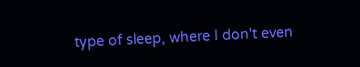type of sleep, where I don't even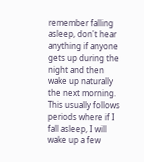remember falling asleep, don't hear anything if anyone gets up during the night and then wake up naturally the next morning. This usually follows periods where if I fall asleep, I will wake up a few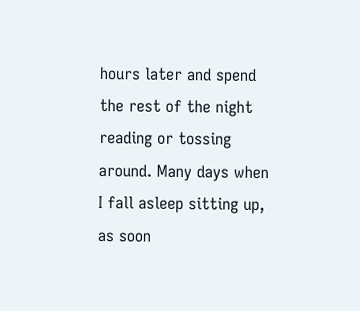hours later and spend the rest of the night reading or tossing around. Many days when I fall asleep sitting up, as soon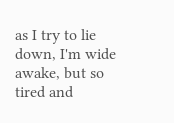as I try to lie down, I'm wide awake, but so tired and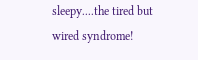sleepy....the tired but wired syndrome!